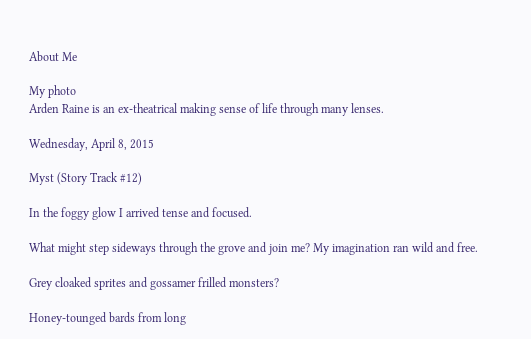About Me

My photo
Arden Raine is an ex-theatrical making sense of life through many lenses.

Wednesday, April 8, 2015

Myst (Story Track #12)

In the foggy glow I arrived tense and focused.

What might step sideways through the grove and join me? My imagination ran wild and free.

Grey cloaked sprites and gossamer frilled monsters?

Honey-tounged bards from long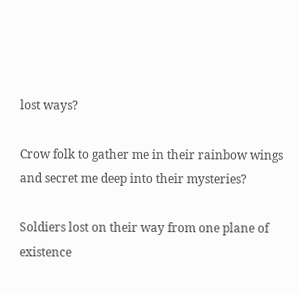lost ways?

Crow folk to gather me in their rainbow wings and secret me deep into their mysteries?

Soldiers lost on their way from one plane of existence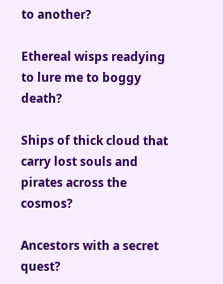to another?

Ethereal wisps readying to lure me to boggy death?

Ships of thick cloud that carry lost souls and pirates across the cosmos?

Ancestors with a secret quest?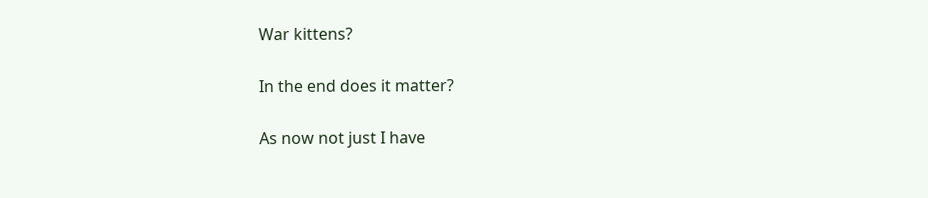War kittens?

In the end does it matter?

As now not just I have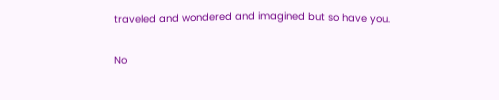traveled and wondered and imagined but so have you.

No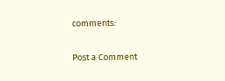comments:

Post a Comment